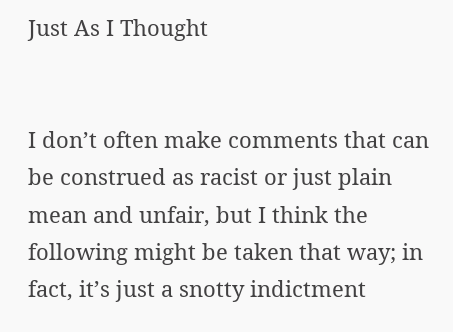Just As I Thought


I don’t often make comments that can be construed as racist or just plain mean and unfair, but I think the following might be taken that way; in fact, it’s just a snotty indictment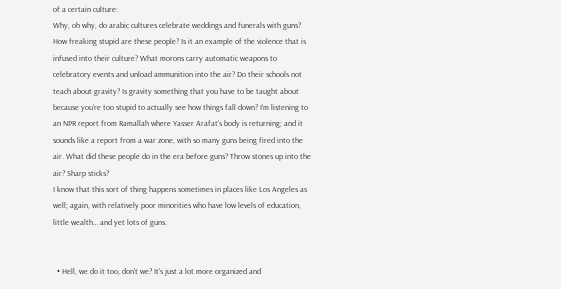of a certain culture:
Why, oh why, do arabic cultures celebrate weddings and funerals with guns? How freaking stupid are these people? Is it an example of the violence that is infused into their culture? What morons carry automatic weapons to celebratory events and unload ammunition into the air? Do their schools not teach about gravity? Is gravity something that you have to be taught about because you’re too stupid to actually see how things fall down? I’m listening to an NPR report from Ramallah where Yasser Arafat’s body is returning; and it sounds like a report from a war zone, with so many guns being fired into the air. What did these people do in the era before guns? Throw stones up into the air? Sharp sticks?
I know that this sort of thing happens sometimes in places like Los Angeles as well; again, with relatively poor minorities who have low levels of education, little wealth… and yet lots of guns.


  • Hell, we do it too, don’t we? It’s just a lot more organized and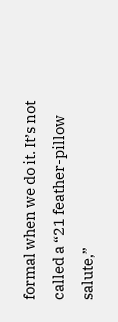formal when we do it. It’s not called a “21 feather-pillow salute,”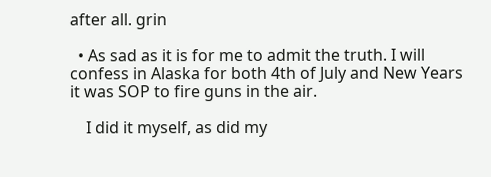after all. grin

  • As sad as it is for me to admit the truth. I will confess in Alaska for both 4th of July and New Years it was SOP to fire guns in the air.

    I did it myself, as did my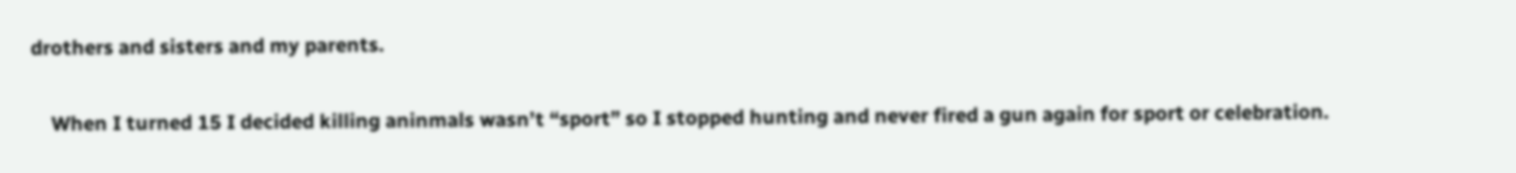drothers and sisters and my parents.

    When I turned 15 I decided killing aninmals wasn’t “sport” so I stopped hunting and never fired a gun again for sport or celebration.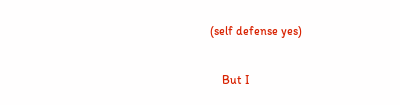(self defense yes)

    But I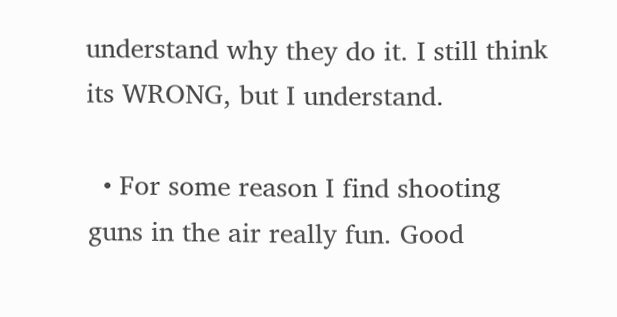understand why they do it. I still think its WRONG, but I understand.

  • For some reason I find shooting guns in the air really fun. Good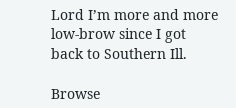Lord I’m more and more low-brow since I got back to Southern Ill.

Browse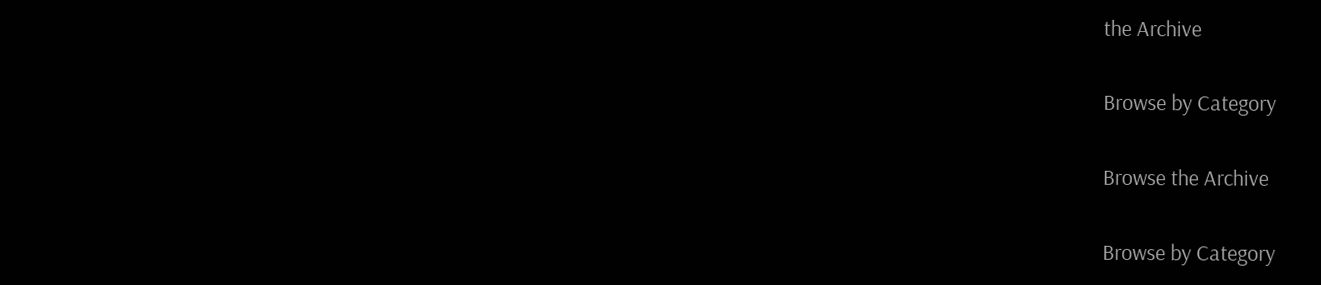the Archive

Browse by Category

Browse the Archive

Browse by Category